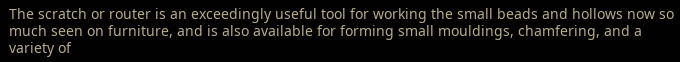The scratch or router is an exceedingly useful tool for working the small beads and hollows now so much seen on furniture, and is also available for forming small mouldings, chamfering, and a variety of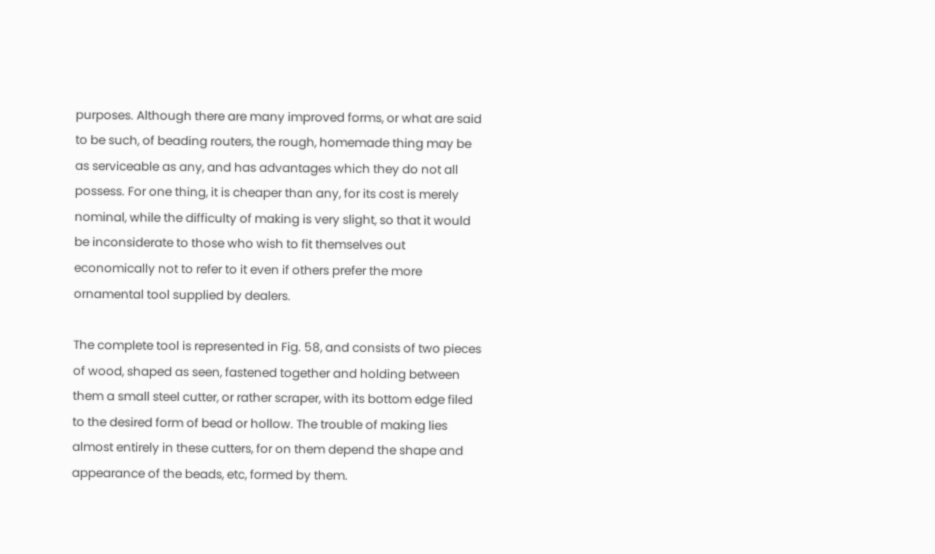purposes. Although there are many improved forms, or what are said to be such, of beading routers, the rough, homemade thing may be as serviceable as any, and has advantages which they do not all possess. For one thing, it is cheaper than any, for its cost is merely nominal, while the difficulty of making is very slight, so that it would be inconsiderate to those who wish to fit themselves out economically not to refer to it even if others prefer the more ornamental tool supplied by dealers.

The complete tool is represented in Fig. 58, and consists of two pieces of wood, shaped as seen, fastened together and holding between them a small steel cutter, or rather scraper, with its bottom edge filed to the desired form of bead or hollow. The trouble of making lies almost entirely in these cutters, for on them depend the shape and appearance of the beads, etc, formed by them.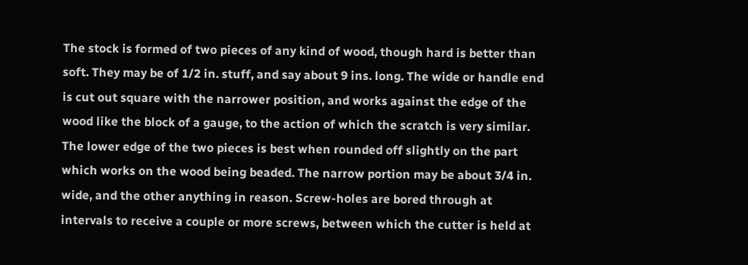The stock is formed of two pieces of any kind of wood, though hard is better than soft. They may be of 1/2 in. stuff, and say about 9 ins. long. The wide or handle end is cut out square with the narrower position, and works against the edge of the wood like the block of a gauge, to the action of which the scratch is very similar. The lower edge of the two pieces is best when rounded off slightly on the part which works on the wood being beaded. The narrow portion may be about 3/4 in. wide, and the other anything in reason. Screw-holes are bored through at intervals to receive a couple or more screws, between which the cutter is held at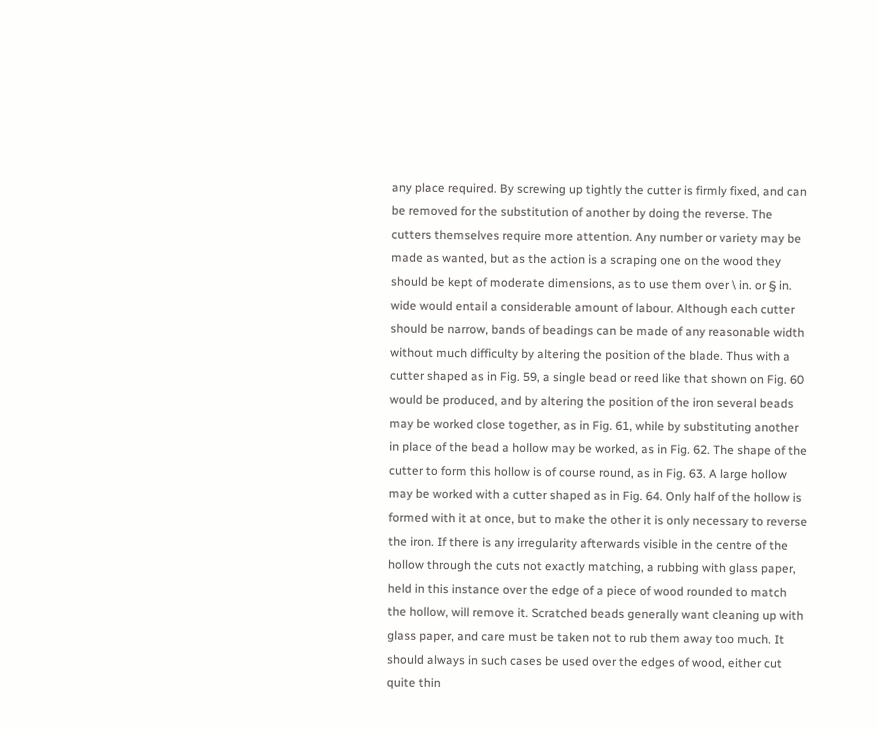any place required. By screwing up tightly the cutter is firmly fixed, and can be removed for the substitution of another by doing the reverse. The cutters themselves require more attention. Any number or variety may be made as wanted, but as the action is a scraping one on the wood they should be kept of moderate dimensions, as to use them over \ in. or § in. wide would entail a considerable amount of labour. Although each cutter should be narrow, bands of beadings can be made of any reasonable width without much difficulty by altering the position of the blade. Thus with a cutter shaped as in Fig. 59, a single bead or reed like that shown on Fig. 60 would be produced, and by altering the position of the iron several beads may be worked close together, as in Fig. 61, while by substituting another in place of the bead a hollow may be worked, as in Fig. 62. The shape of the cutter to form this hollow is of course round, as in Fig. 63. A large hollow may be worked with a cutter shaped as in Fig. 64. Only half of the hollow is formed with it at once, but to make the other it is only necessary to reverse the iron. If there is any irregularity afterwards visible in the centre of the hollow through the cuts not exactly matching, a rubbing with glass paper, held in this instance over the edge of a piece of wood rounded to match the hollow, will remove it. Scratched beads generally want cleaning up with glass paper, and care must be taken not to rub them away too much. It should always in such cases be used over the edges of wood, either cut quite thin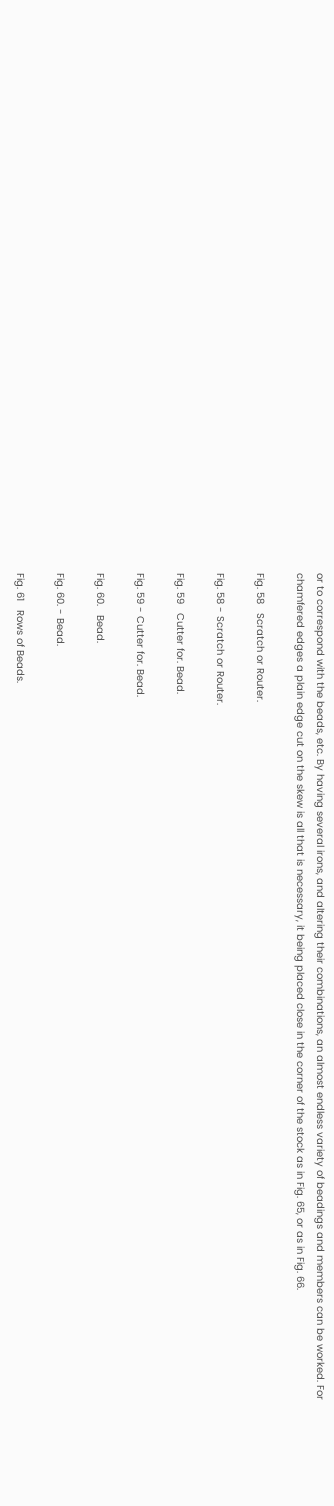or to correspond with the beads, etc. By having several irons, and altering their combinations, an almost endless variety of beadings and members can be worked. For chamfered edges a plain edge cut on the skew is all that is necessary, it being placed close in the corner of the stock as in Fig. 65, or as in Fig. 66.

Fig. 58   Scratch or Router.

Fig. 58 - Scratch or Router.

Fig. 59   Cutter for. Bead.

Fig. 59 - Cutter for. Bead.

Fig. 60.   Bead.

Fig. 60. - Bead.

Fig. 61   Rows of Beads.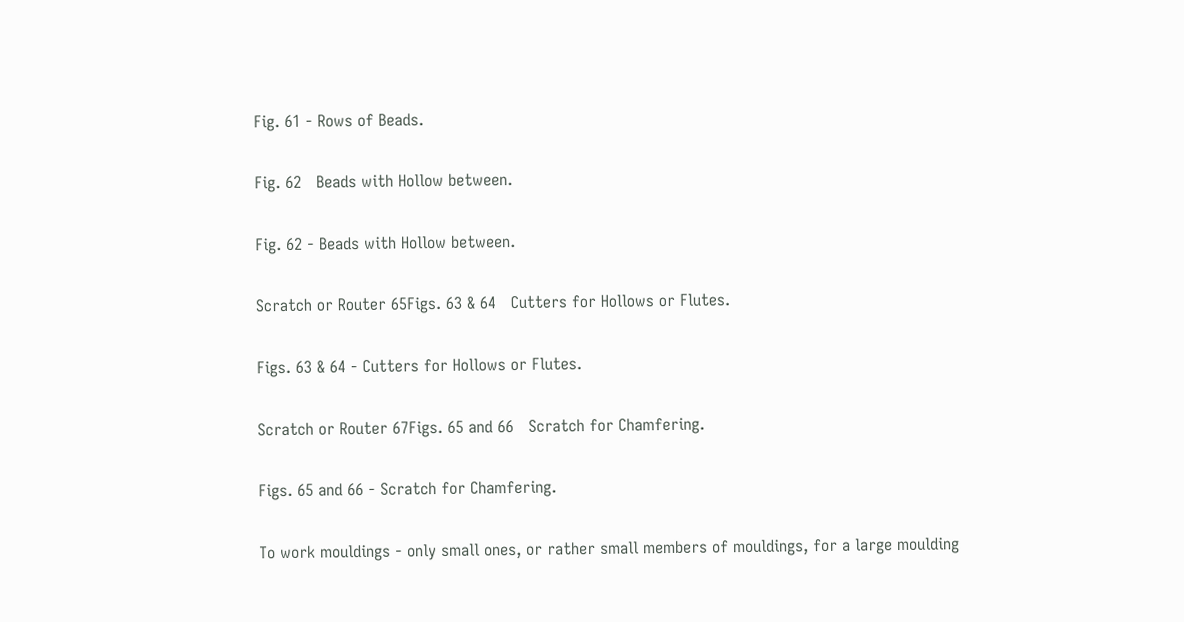Fig. 61 - Rows of Beads.

Fig. 62   Beads with Hollow between.

Fig. 62 - Beads with Hollow between.

Scratch or Router 65Figs. 63 & 64   Cutters for Hollows or Flutes.

Figs. 63 & 64 - Cutters for Hollows or Flutes.

Scratch or Router 67Figs. 65 and 66   Scratch for Chamfering.

Figs. 65 and 66 - Scratch for Chamfering.

To work mouldings - only small ones, or rather small members of mouldings, for a large moulding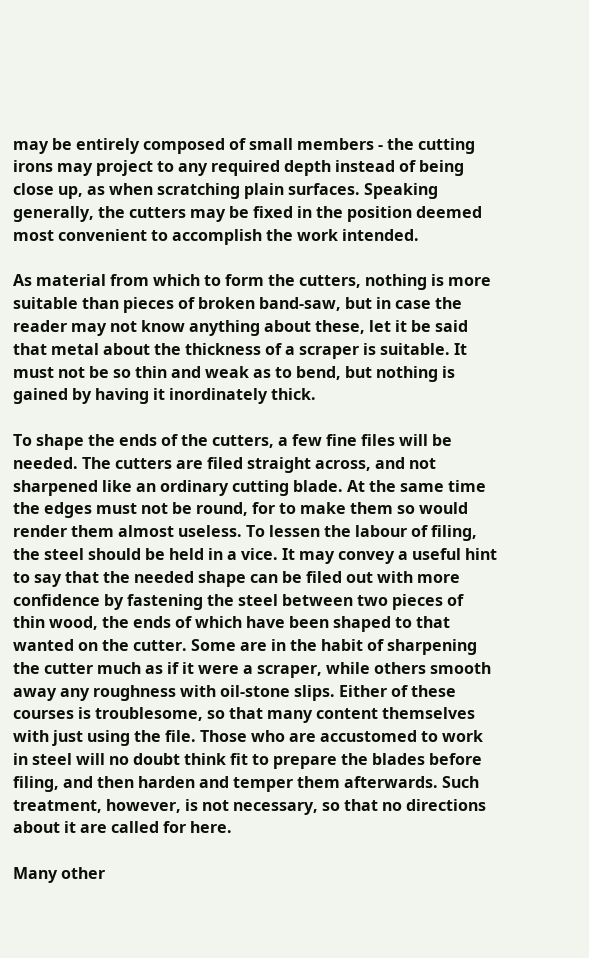may be entirely composed of small members - the cutting irons may project to any required depth instead of being close up, as when scratching plain surfaces. Speaking generally, the cutters may be fixed in the position deemed most convenient to accomplish the work intended.

As material from which to form the cutters, nothing is more suitable than pieces of broken band-saw, but in case the reader may not know anything about these, let it be said that metal about the thickness of a scraper is suitable. It must not be so thin and weak as to bend, but nothing is gained by having it inordinately thick.

To shape the ends of the cutters, a few fine files will be needed. The cutters are filed straight across, and not sharpened like an ordinary cutting blade. At the same time the edges must not be round, for to make them so would render them almost useless. To lessen the labour of filing, the steel should be held in a vice. It may convey a useful hint to say that the needed shape can be filed out with more confidence by fastening the steel between two pieces of thin wood, the ends of which have been shaped to that wanted on the cutter. Some are in the habit of sharpening the cutter much as if it were a scraper, while others smooth away any roughness with oil-stone slips. Either of these courses is troublesome, so that many content themselves with just using the file. Those who are accustomed to work in steel will no doubt think fit to prepare the blades before filing, and then harden and temper them afterwards. Such treatment, however, is not necessary, so that no directions about it are called for here.

Many other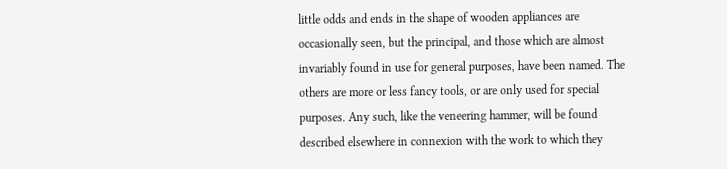little odds and ends in the shape of wooden appliances are occasionally seen, but the principal, and those which are almost invariably found in use for general purposes, have been named. The others are more or less fancy tools, or are only used for special purposes. Any such, like the veneering hammer, will be found described elsewhere in connexion with the work to which they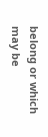belong or which may be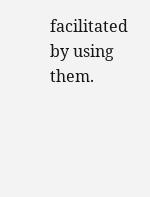facilitated by using them.